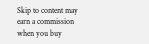Skip to content may earn a commission when you buy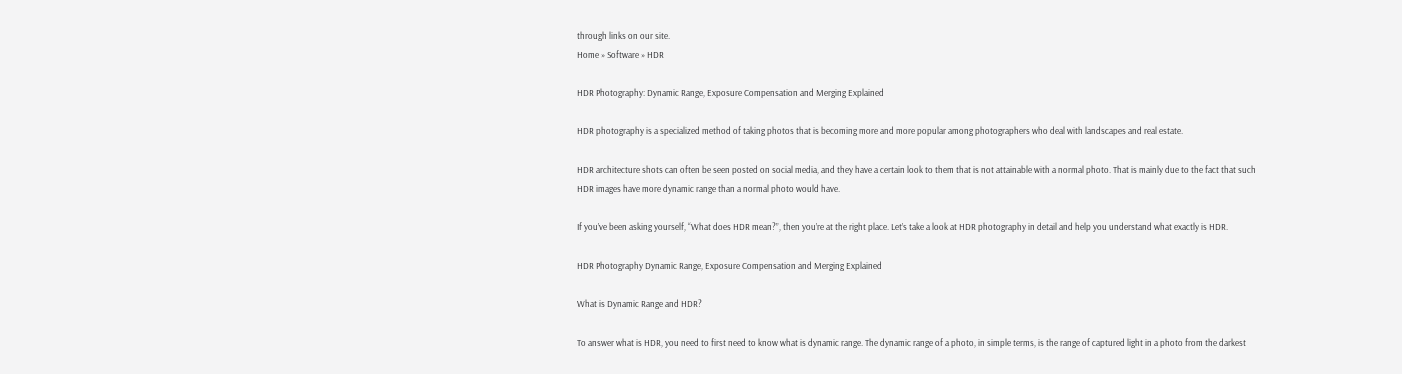through links on our site.
Home » Software » HDR

HDR Photography: Dynamic Range, Exposure Compensation and Merging Explained

HDR photography is a specialized method of taking photos that is becoming more and more popular among photographers who deal with landscapes and real estate.

HDR architecture shots can often be seen posted on social media, and they have a certain look to them that is not attainable with a normal photo. That is mainly due to the fact that such HDR images have more dynamic range than a normal photo would have.

If you’ve been asking yourself, “What does HDR mean?”, then you’re at the right place. Let’s take a look at HDR photography in detail and help you understand what exactly is HDR.

HDR Photography Dynamic Range, Exposure Compensation and Merging Explained

What is Dynamic Range and HDR?

To answer what is HDR, you need to first need to know what is dynamic range. The dynamic range of a photo, in simple terms, is the range of captured light in a photo from the darkest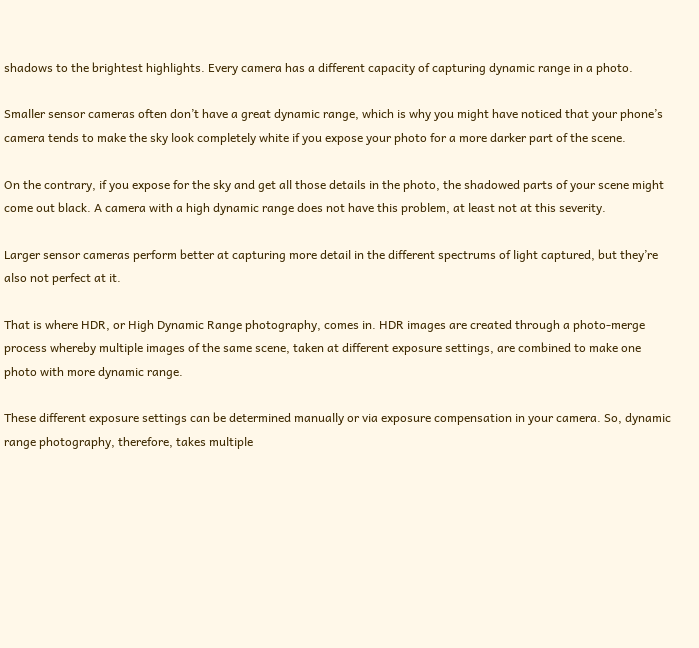shadows to the brightest highlights. Every camera has a different capacity of capturing dynamic range in a photo.

Smaller sensor cameras often don’t have a great dynamic range, which is why you might have noticed that your phone’s camera tends to make the sky look completely white if you expose your photo for a more darker part of the scene.

On the contrary, if you expose for the sky and get all those details in the photo, the shadowed parts of your scene might come out black. A camera with a high dynamic range does not have this problem, at least not at this severity.

Larger sensor cameras perform better at capturing more detail in the different spectrums of light captured, but they’re also not perfect at it.

That is where HDR, or High Dynamic Range photography, comes in. HDR images are created through a photo-merge process whereby multiple images of the same scene, taken at different exposure settings, are combined to make one photo with more dynamic range.

These different exposure settings can be determined manually or via exposure compensation in your camera. So, dynamic range photography, therefore, takes multiple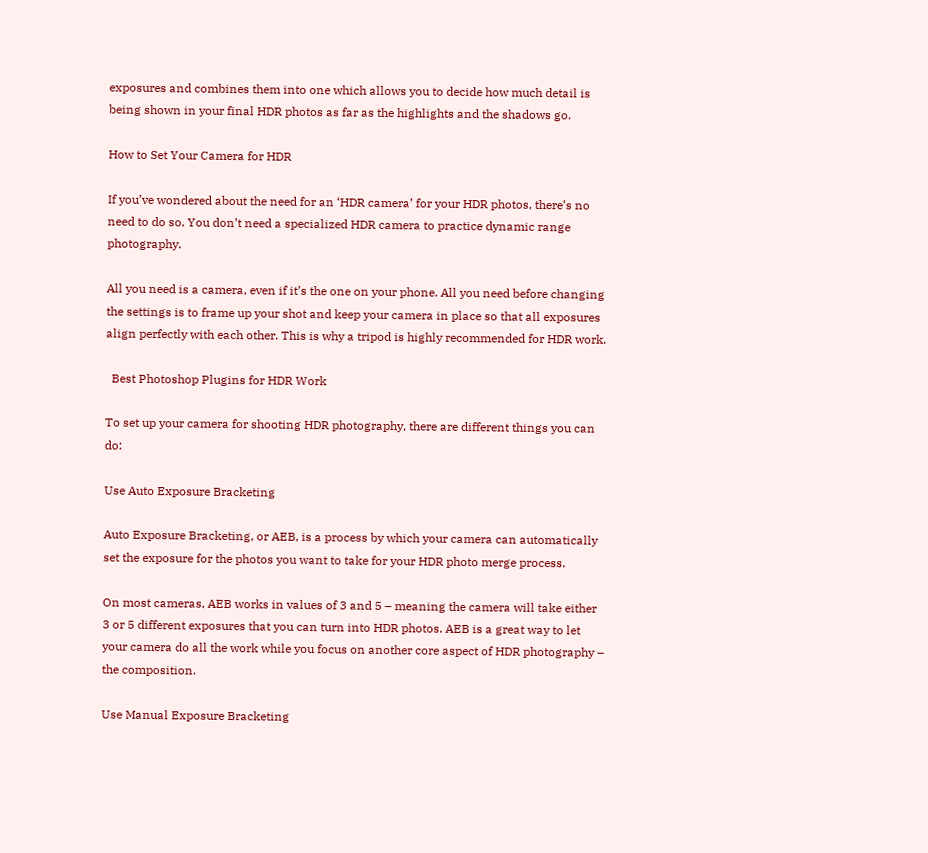exposures and combines them into one which allows you to decide how much detail is being shown in your final HDR photos as far as the highlights and the shadows go.

How to Set Your Camera for HDR

If you’ve wondered about the need for an ‘HDR camera’ for your HDR photos, there’s no need to do so. You don’t need a specialized HDR camera to practice dynamic range photography.

All you need is a camera, even if it’s the one on your phone. All you need before changing the settings is to frame up your shot and keep your camera in place so that all exposures align perfectly with each other. This is why a tripod is highly recommended for HDR work.

  Best Photoshop Plugins for HDR Work

To set up your camera for shooting HDR photography, there are different things you can do:

Use Auto Exposure Bracketing

Auto Exposure Bracketing, or AEB, is a process by which your camera can automatically set the exposure for the photos you want to take for your HDR photo merge process.

On most cameras, AEB works in values of 3 and 5 – meaning the camera will take either 3 or 5 different exposures that you can turn into HDR photos. AEB is a great way to let your camera do all the work while you focus on another core aspect of HDR photography – the composition.

Use Manual Exposure Bracketing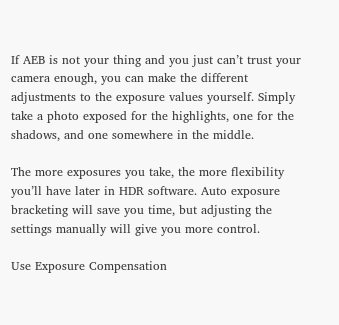If AEB is not your thing and you just can’t trust your camera enough, you can make the different adjustments to the exposure values yourself. Simply take a photo exposed for the highlights, one for the shadows, and one somewhere in the middle.

The more exposures you take, the more flexibility you’ll have later in HDR software. Auto exposure bracketing will save you time, but adjusting the settings manually will give you more control.

Use Exposure Compensation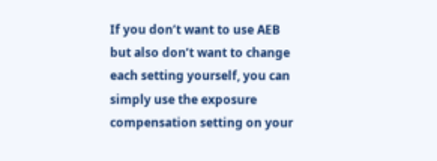If you don’t want to use AEB but also don’t want to change each setting yourself, you can simply use the exposure compensation setting on your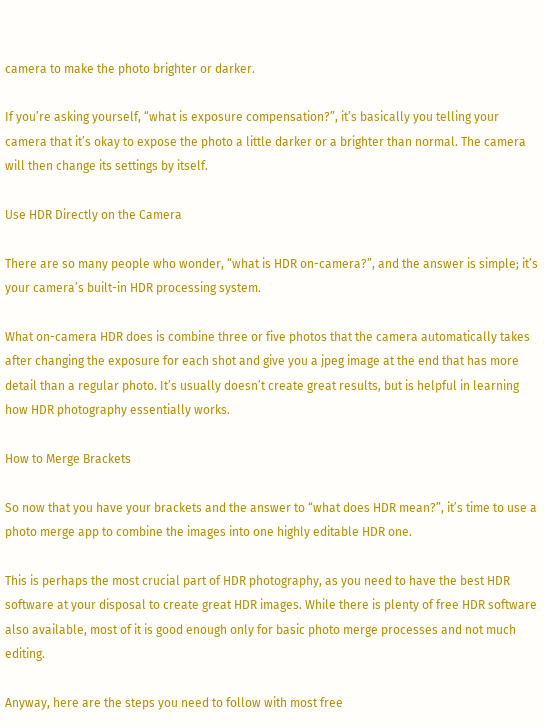camera to make the photo brighter or darker.

If you’re asking yourself, “what is exposure compensation?”, it’s basically you telling your camera that it’s okay to expose the photo a little darker or a brighter than normal. The camera will then change its settings by itself.

Use HDR Directly on the Camera

There are so many people who wonder, “what is HDR on-camera?”, and the answer is simple; it’s your camera’s built-in HDR processing system.

What on-camera HDR does is combine three or five photos that the camera automatically takes after changing the exposure for each shot and give you a jpeg image at the end that has more detail than a regular photo. It’s usually doesn’t create great results, but is helpful in learning how HDR photography essentially works.

How to Merge Brackets

So now that you have your brackets and the answer to “what does HDR mean?”, it’s time to use a photo merge app to combine the images into one highly editable HDR one.

This is perhaps the most crucial part of HDR photography, as you need to have the best HDR software at your disposal to create great HDR images. While there is plenty of free HDR software also available, most of it is good enough only for basic photo merge processes and not much editing.

Anyway, here are the steps you need to follow with most free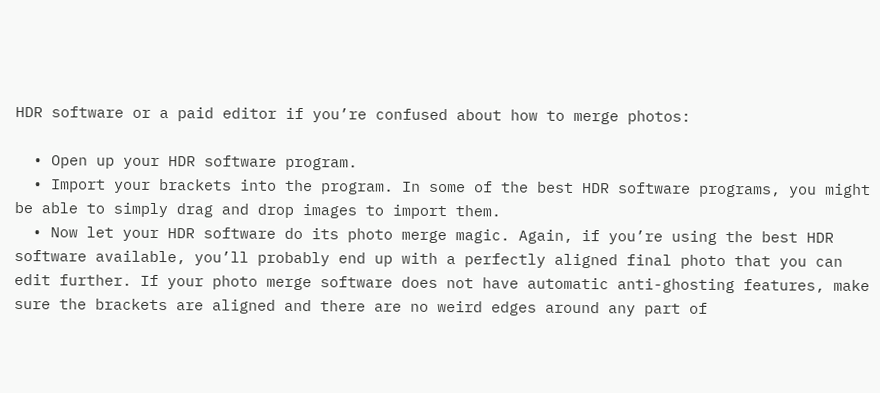HDR software or a paid editor if you’re confused about how to merge photos:

  • Open up your HDR software program.
  • Import your brackets into the program. In some of the best HDR software programs, you might be able to simply drag and drop images to import them.
  • Now let your HDR software do its photo merge magic. Again, if you’re using the best HDR software available, you’ll probably end up with a perfectly aligned final photo that you can edit further. If your photo merge software does not have automatic anti-ghosting features, make sure the brackets are aligned and there are no weird edges around any part of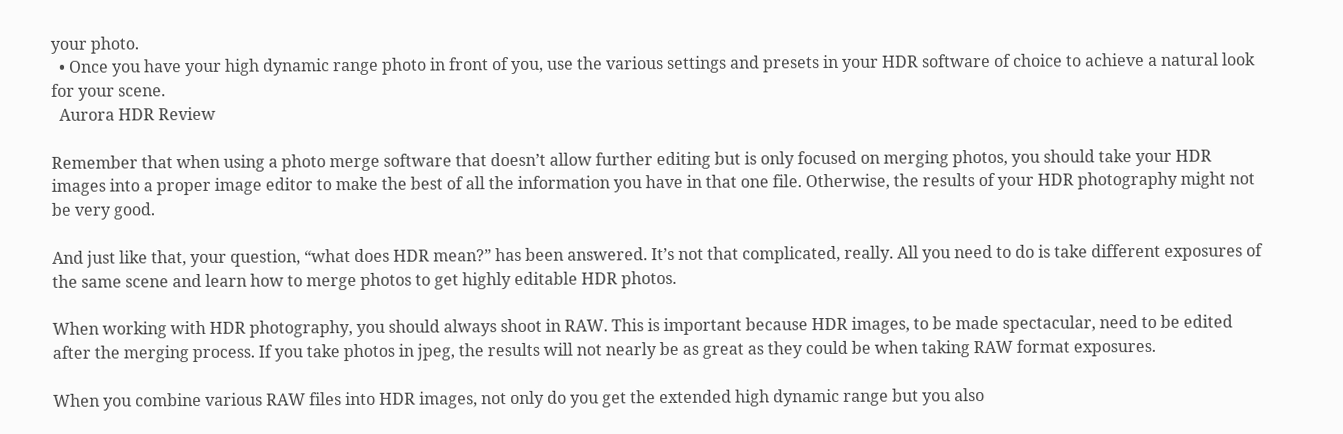your photo.
  • Once you have your high dynamic range photo in front of you, use the various settings and presets in your HDR software of choice to achieve a natural look for your scene.
  Aurora HDR Review

Remember that when using a photo merge software that doesn’t allow further editing but is only focused on merging photos, you should take your HDR images into a proper image editor to make the best of all the information you have in that one file. Otherwise, the results of your HDR photography might not be very good.

And just like that, your question, “what does HDR mean?” has been answered. It’s not that complicated, really. All you need to do is take different exposures of the same scene and learn how to merge photos to get highly editable HDR photos.

When working with HDR photography, you should always shoot in RAW. This is important because HDR images, to be made spectacular, need to be edited after the merging process. If you take photos in jpeg, the results will not nearly be as great as they could be when taking RAW format exposures.

When you combine various RAW files into HDR images, not only do you get the extended high dynamic range but you also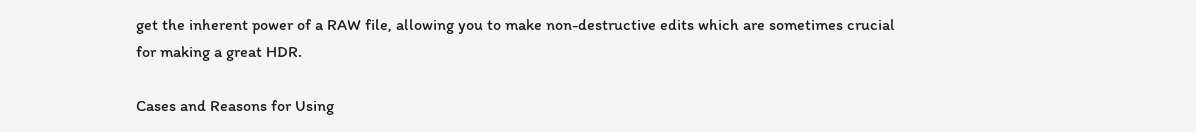get the inherent power of a RAW file, allowing you to make non-destructive edits which are sometimes crucial for making a great HDR.

Cases and Reasons for Using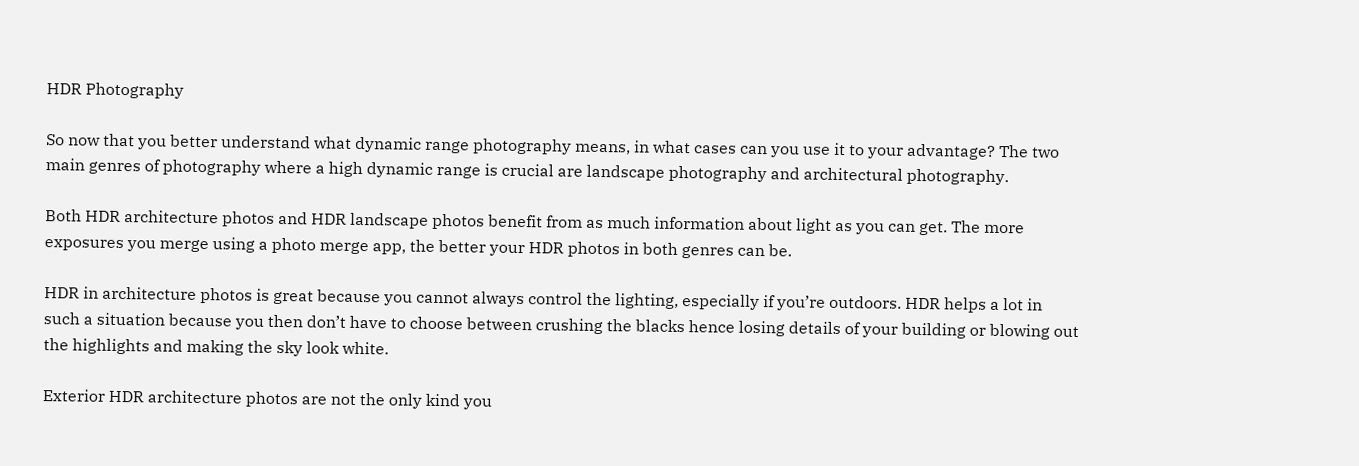HDR Photography

So now that you better understand what dynamic range photography means, in what cases can you use it to your advantage? The two main genres of photography where a high dynamic range is crucial are landscape photography and architectural photography.

Both HDR architecture photos and HDR landscape photos benefit from as much information about light as you can get. The more exposures you merge using a photo merge app, the better your HDR photos in both genres can be.

HDR in architecture photos is great because you cannot always control the lighting, especially if you’re outdoors. HDR helps a lot in such a situation because you then don’t have to choose between crushing the blacks hence losing details of your building or blowing out the highlights and making the sky look white.

Exterior HDR architecture photos are not the only kind you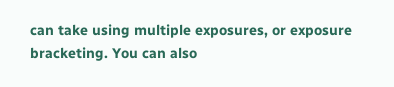can take using multiple exposures, or exposure bracketing. You can also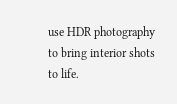use HDR photography to bring interior shots to life.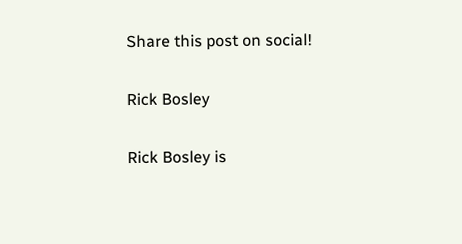Share this post on social!

Rick Bosley

Rick Bosley is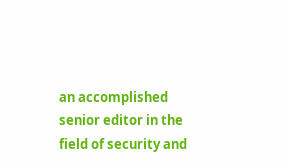an accomplished senior editor in the field of security and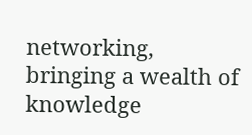networking, bringing a wealth of knowledge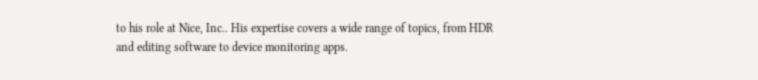to his role at Nice, Inc.. His expertise covers a wide range of topics, from HDR and editing software to device monitoring apps.